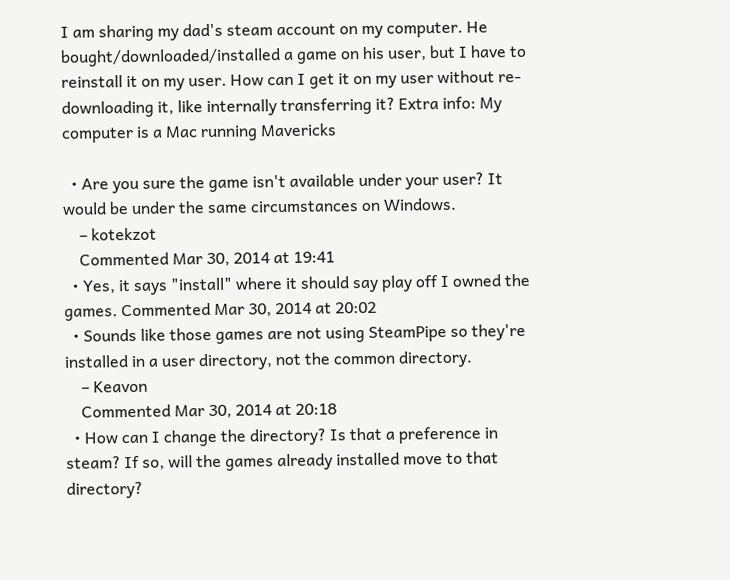I am sharing my dad's steam account on my computer. He bought/downloaded/installed a game on his user, but I have to reinstall it on my user. How can I get it on my user without re-downloading it, like internally transferring it? Extra info: My computer is a Mac running Mavericks

  • Are you sure the game isn't available under your user? It would be under the same circumstances on Windows.
    – kotekzot
    Commented Mar 30, 2014 at 19:41
  • Yes, it says "install" where it should say play off I owned the games. Commented Mar 30, 2014 at 20:02
  • Sounds like those games are not using SteamPipe so they're installed in a user directory, not the common directory.
    – Keavon
    Commented Mar 30, 2014 at 20:18
  • How can I change the directory? Is that a preference in steam? If so, will the games already installed move to that directory?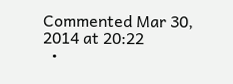Commented Mar 30, 2014 at 20:22
  •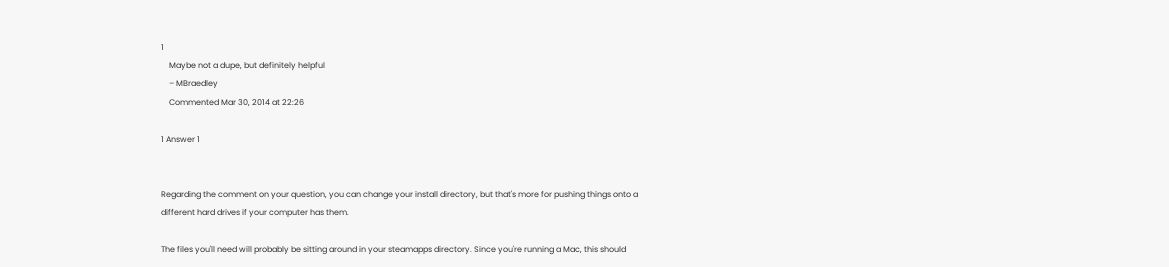1
    Maybe not a dupe, but definitely helpful
    – MBraedley
    Commented Mar 30, 2014 at 22:26

1 Answer 1


Regarding the comment on your question, you can change your install directory, but that's more for pushing things onto a different hard drives if your computer has them.

The files you'll need will probably be sitting around in your steamapps directory. Since you're running a Mac, this should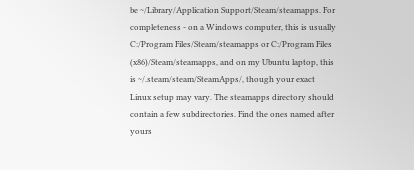be ~/Library/Application Support/Steam/steamapps. For completeness - on a Windows computer, this is usually C:/Program Files/Steam/steamapps or C:/Program Files (x86)/Steam/steamapps, and on my Ubuntu laptop, this is ~/.steam/steam/SteamApps/, though your exact Linux setup may vary. The steamapps directory should contain a few subdirectories. Find the ones named after yours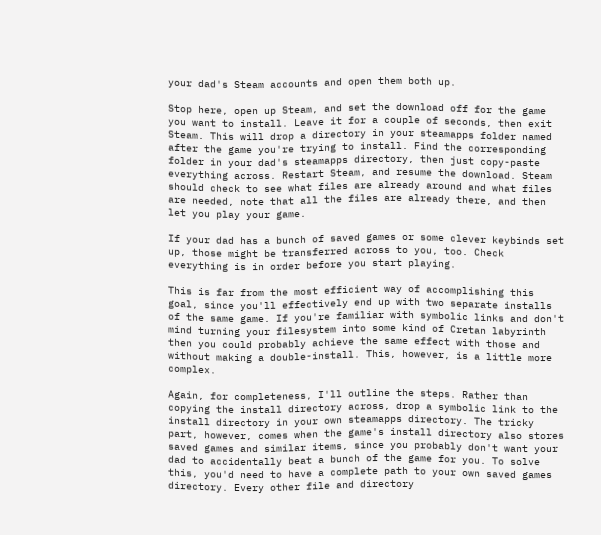your dad's Steam accounts and open them both up.

Stop here, open up Steam, and set the download off for the game you want to install. Leave it for a couple of seconds, then exit Steam. This will drop a directory in your steamapps folder named after the game you're trying to install. Find the corresponding folder in your dad's steamapps directory, then just copy-paste everything across. Restart Steam, and resume the download. Steam should check to see what files are already around and what files are needed, note that all the files are already there, and then let you play your game.

If your dad has a bunch of saved games or some clever keybinds set up, those might be transferred across to you, too. Check everything is in order before you start playing.

This is far from the most efficient way of accomplishing this goal, since you'll effectively end up with two separate installs of the same game. If you're familiar with symbolic links and don't mind turning your filesystem into some kind of Cretan labyrinth then you could probably achieve the same effect with those and without making a double-install. This, however, is a little more complex.

Again, for completeness, I'll outline the steps. Rather than copying the install directory across, drop a symbolic link to the install directory in your own steamapps directory. The tricky part, however, comes when the game's install directory also stores saved games and similar items, since you probably don't want your dad to accidentally beat a bunch of the game for you. To solve this, you'd need to have a complete path to your own saved games directory. Every other file and directory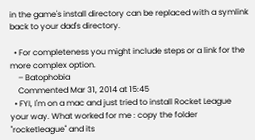in the game's install directory can be replaced with a symlink back to your dad's directory.

  • For completeness you might include steps or a link for the more complex option.
    – Batophobia
    Commented Mar 31, 2014 at 15:45
  • FYI, I'm on a mac and just tried to install Rocket League your way. What worked for me : copy the folder "rocketleague" and its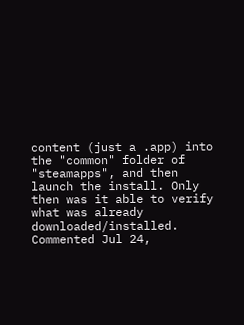content (just a .app) into the "common" folder of "steamapps", and then launch the install. Only then was it able to verify what was already downloaded/installed. Commented Jul 24,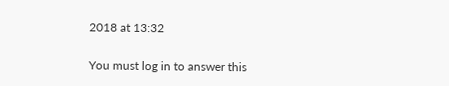2018 at 13:32

You must log in to answer this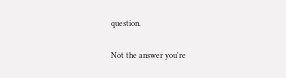question.

Not the answer you're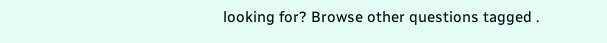looking for? Browse other questions tagged .